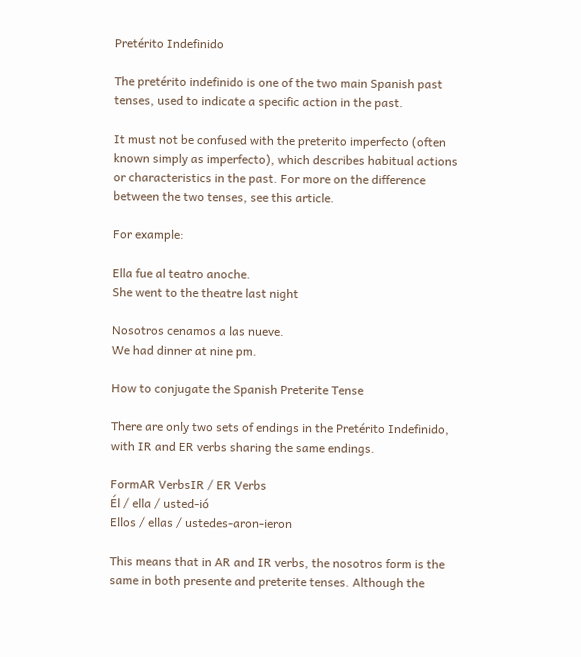Pretérito Indefinido

The pretérito indefinido is one of the two main Spanish past tenses, used to indicate a specific action in the past.

It must not be confused with the preterito imperfecto (often known simply as imperfecto), which describes habitual actions or characteristics in the past. For more on the difference between the two tenses, see this article.

For example:

Ella fue al teatro anoche.
She went to the theatre last night

Nosotros cenamos a las nueve.
We had dinner at nine pm.

How to conjugate the Spanish Preterite Tense

There are only two sets of endings in the Pretérito Indefinido, with IR and ER verbs sharing the same endings.

FormAR VerbsIR / ER Verbs
Él / ella / usted-ió
Ellos / ellas / ustedes-aron-ieron

This means that in AR and IR verbs, the nosotros form is the same in both presente and preterite tenses. Although the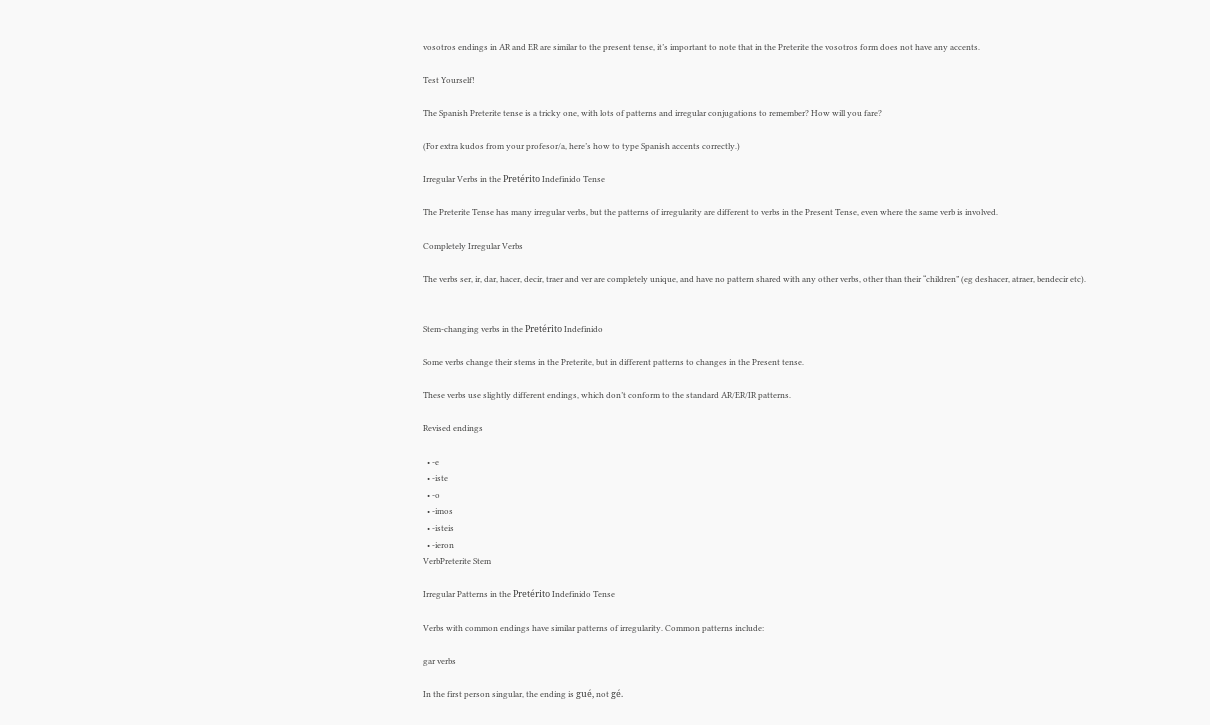vosotros endings in AR and ER are similar to the present tense, it’s important to note that in the Preterite the vosotros form does not have any accents.

Test Yourself!

The Spanish Preterite tense is a tricky one, with lots of patterns and irregular conjugations to remember? How will you fare?

(For extra kudos from your profesor/a, here’s how to type Spanish accents correctly.)

Irregular Verbs in the Pretérito Indefinido Tense

The Preterite Tense has many irregular verbs, but the patterns of irregularity are different to verbs in the Present Tense, even where the same verb is involved.

Completely Irregular Verbs

The verbs ser, ir, dar, hacer, decir, traer and ver are completely unique, and have no pattern shared with any other verbs, other than their “children” (eg deshacer, atraer, bendecir etc).


Stem-changing verbs in the Pretérito Indefinido

Some verbs change their stems in the Preterite, but in different patterns to changes in the Present tense.

These verbs use slightly different endings, which don’t conform to the standard AR/ER/IR patterns.

Revised endings

  • -e
  • -iste
  • -o
  • -imos
  • -isteis
  • -ieron
VerbPreterite Stem

Irregular Patterns in the Pretérito Indefinido Tense

Verbs with common endings have similar patterns of irregularity. Common patterns include:

gar verbs

In the first person singular, the ending is gué, not gé.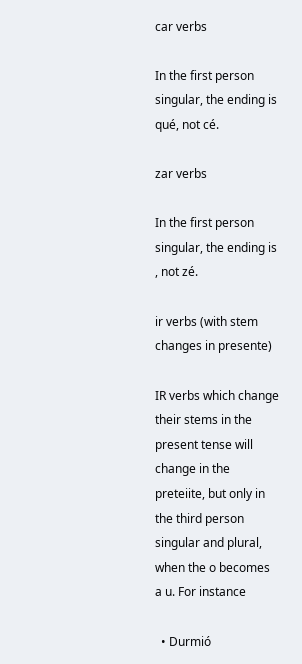car verbs

In the first person singular, the ending is qué, not cé.

zar verbs

In the first person singular, the ending is , not zé.

ir verbs (with stem changes in presente)

IR verbs which change their stems in the present tense will change in the preteiite, but only in the third person singular and plural, when the o becomes a u. For instance

  • Durmió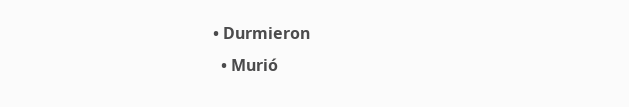• Durmieron
  • Murió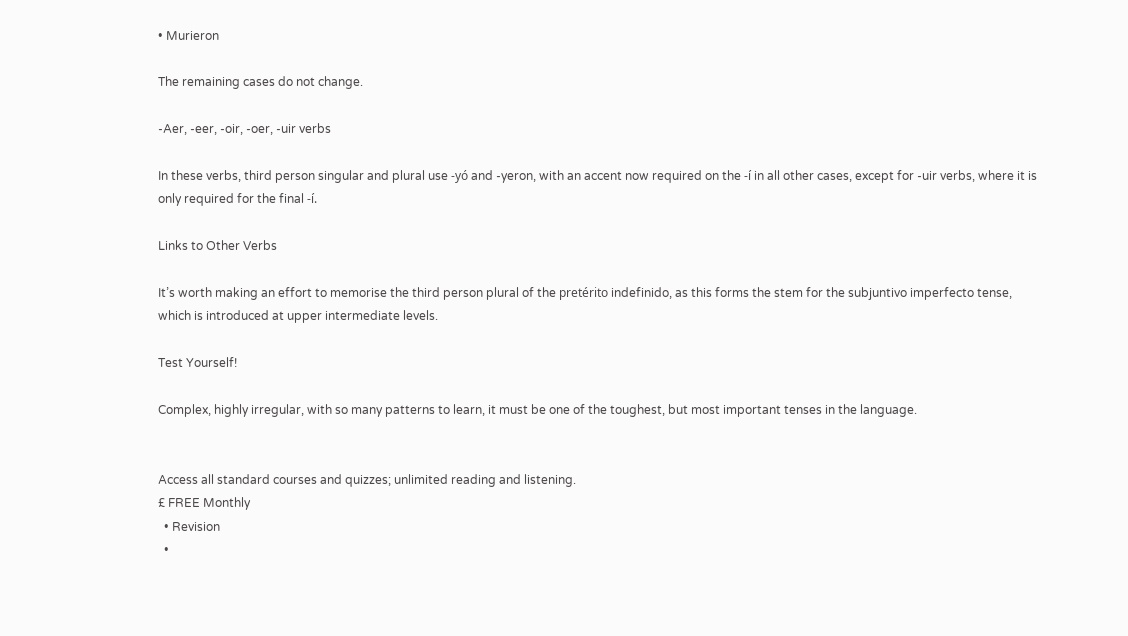• Murieron

The remaining cases do not change.

-Aer, -eer, -oir, -oer, -uir verbs

In these verbs, third person singular and plural use -yó and -yeron, with an accent now required on the -í in all other cases, except for -uir verbs, where it is only required for the final -í.

Links to Other Verbs

It’s worth making an effort to memorise the third person plural of the pretérito indefinido, as this forms the stem for the subjuntivo imperfecto tense, which is introduced at upper intermediate levels.

Test Yourself!

Complex, highly irregular, with so many patterns to learn, it must be one of the toughest, but most important tenses in the language.


Access all standard courses and quizzes; unlimited reading and listening.
£ FREE Monthly
  • Revision
  •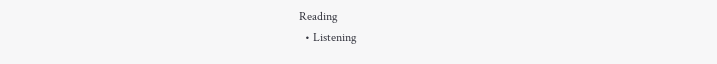Reading
  • Listening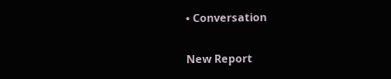• Conversation

New Report